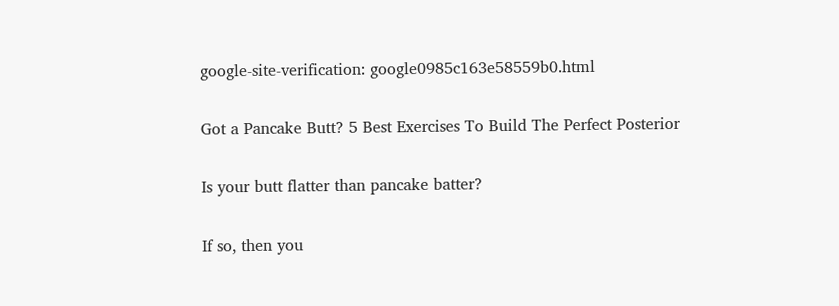google-site-verification: google0985c163e58559b0.html

Got a Pancake Butt? 5 Best Exercises To Build The Perfect Posterior

Is your butt flatter than pancake batter?

If so, then you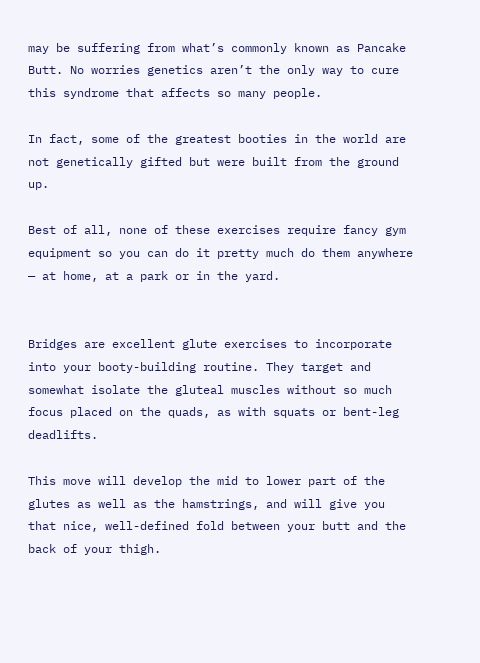may be suffering from what’s commonly known as Pancake Butt. No worries genetics aren’t the only way to cure this syndrome that affects so many people.

In fact, some of the greatest booties in the world are not genetically gifted but were built from the ground up.

Best of all, none of these exercises require fancy gym equipment so you can do it pretty much do them anywhere — at home, at a park or in the yard.


Bridges are excellent glute exercises to incorporate into your booty-building routine. They target and somewhat isolate the gluteal muscles without so much focus placed on the quads, as with squats or bent-leg deadlifts.

This move will develop the mid to lower part of the glutes as well as the hamstrings, and will give you that nice, well-defined fold between your butt and the back of your thigh.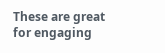These are great for engaging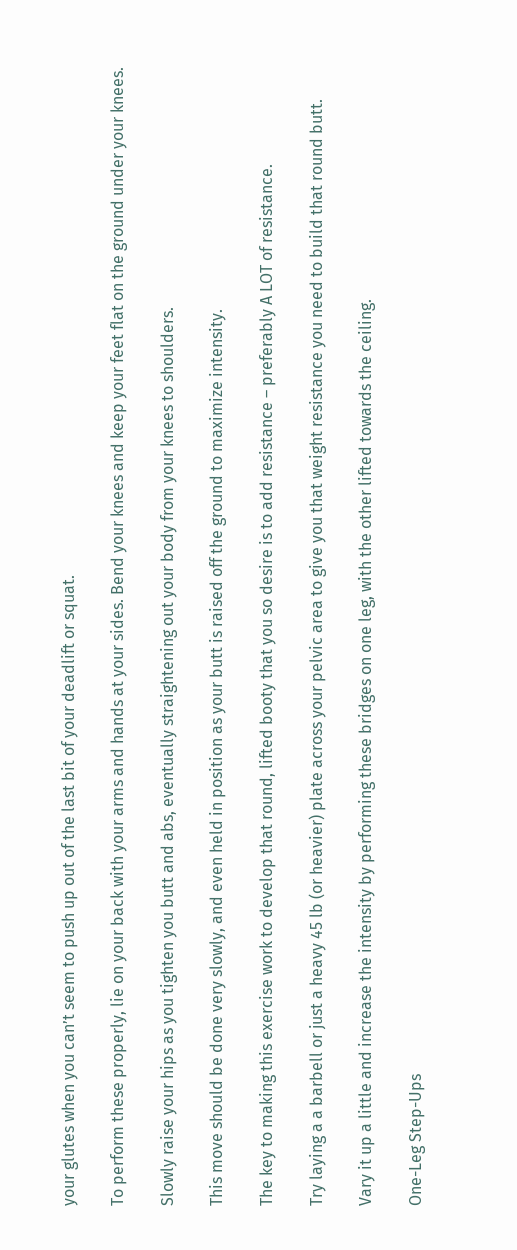your glutes when you can’t seem to push up out of the last bit of your deadlift or squat.

To perform these properly, lie on your back with your arms and hands at your sides. Bend your knees and keep your feet flat on the ground under your knees.

Slowly raise your hips as you tighten you butt and abs, eventually straightening out your body from your knees to shoulders.

This move should be done very slowly, and even held in position as your butt is raised off the ground to maximize intensity.

The key to making this exercise work to develop that round, lifted booty that you so desire is to add resistance – preferably A LOT of resistance.

Try laying a a barbell or just a heavy 45 lb (or heavier) plate across your pelvic area to give you that weight resistance you need to build that round butt.

Vary it up a little and increase the intensity by performing these bridges on one leg, with the other lifted towards the ceiling.

One-Leg Step-Ups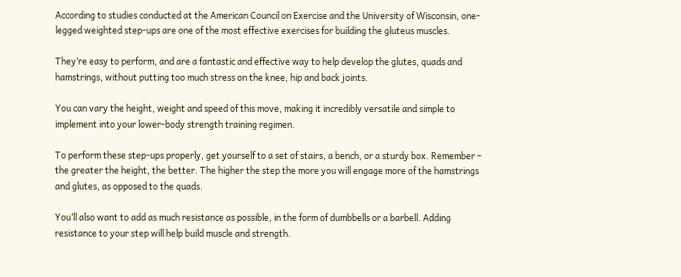According to studies conducted at the American Council on Exercise and the University of Wisconsin, one-legged weighted step-ups are one of the most effective exercises for building the gluteus muscles.

They’re easy to perform, and are a fantastic and effective way to help develop the glutes, quads and hamstrings, without putting too much stress on the knee, hip and back joints.

You can vary the height, weight and speed of this move, making it incredibly versatile and simple to implement into your lower-body strength training regimen.

To perform these step-ups properly, get yourself to a set of stairs, a bench, or a sturdy box. Remember – the greater the height, the better. The higher the step the more you will engage more of the hamstrings and glutes, as opposed to the quads.

You’ll also want to add as much resistance as possible, in the form of dumbbells or a barbell. Adding resistance to your step will help build muscle and strength.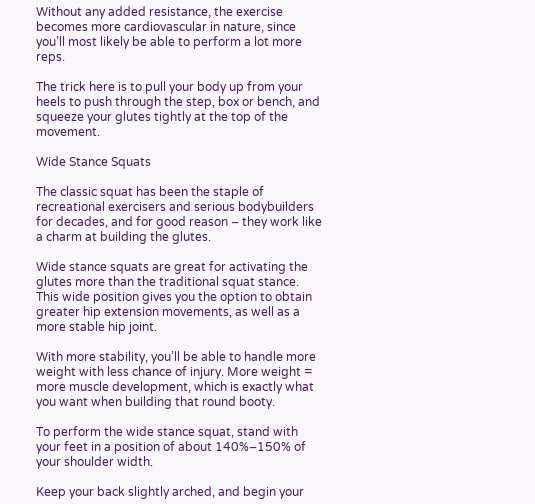Without any added resistance, the exercise becomes more cardiovascular in nature, since you’ll most likely be able to perform a lot more reps.

The trick here is to pull your body up from your heels to push through the step, box or bench, and squeeze your glutes tightly at the top of the movement.

Wide Stance Squats

The classic squat has been the staple of recreational exercisers and serious bodybuilders for decades, and for good reason – they work like a charm at building the glutes.

Wide stance squats are great for activating the glutes more than the traditional squat stance. This wide position gives you the option to obtain greater hip extension movements, as well as a more stable hip joint.

With more stability, you’ll be able to handle more weight with less chance of injury. More weight = more muscle development, which is exactly what you want when building that round booty.

To perform the wide stance squat, stand with your feet in a position of about 140%–150% of your shoulder width.

Keep your back slightly arched, and begin your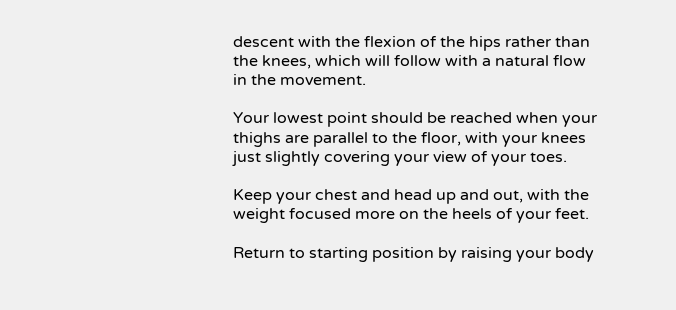descent with the flexion of the hips rather than the knees, which will follow with a natural flow in the movement.

Your lowest point should be reached when your thighs are parallel to the floor, with your knees just slightly covering your view of your toes.

Keep your chest and head up and out, with the weight focused more on the heels of your feet.

Return to starting position by raising your body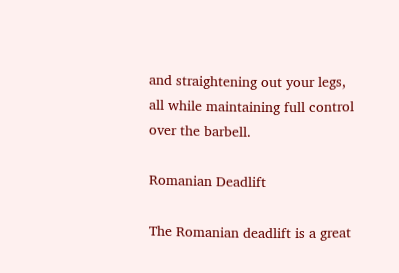and straightening out your legs, all while maintaining full control over the barbell.

Romanian Deadlift

The Romanian deadlift is a great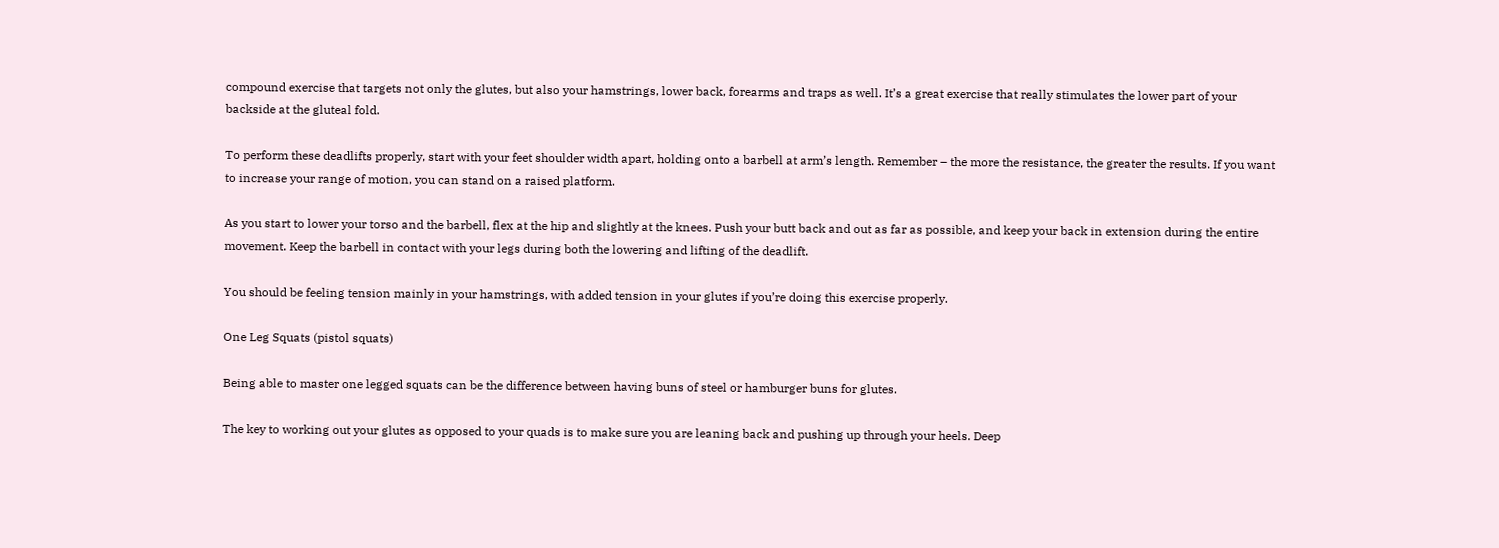compound exercise that targets not only the glutes, but also your hamstrings, lower back, forearms and traps as well. It’s a great exercise that really stimulates the lower part of your backside at the gluteal fold.

To perform these deadlifts properly, start with your feet shoulder width apart, holding onto a barbell at arm’s length. Remember – the more the resistance, the greater the results. If you want to increase your range of motion, you can stand on a raised platform.

As you start to lower your torso and the barbell, flex at the hip and slightly at the knees. Push your butt back and out as far as possible, and keep your back in extension during the entire movement. Keep the barbell in contact with your legs during both the lowering and lifting of the deadlift.

You should be feeling tension mainly in your hamstrings, with added tension in your glutes if you’re doing this exercise properly.

One Leg Squats (pistol squats)

Being able to master one legged squats can be the difference between having buns of steel or hamburger buns for glutes.

The key to working out your glutes as opposed to your quads is to make sure you are leaning back and pushing up through your heels. Deep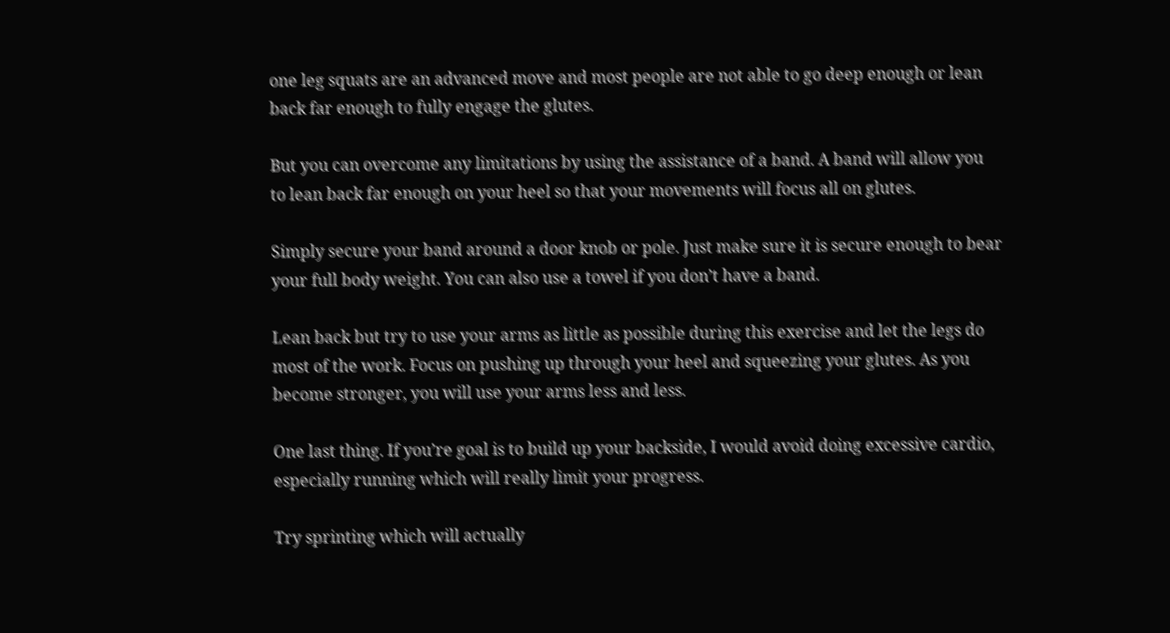one leg squats are an advanced move and most people are not able to go deep enough or lean back far enough to fully engage the glutes.

But you can overcome any limitations by using the assistance of a band. A band will allow you to lean back far enough on your heel so that your movements will focus all on glutes.

Simply secure your band around a door knob or pole. Just make sure it is secure enough to bear your full body weight. You can also use a towel if you don’t have a band.

Lean back but try to use your arms as little as possible during this exercise and let the legs do most of the work. Focus on pushing up through your heel and squeezing your glutes. As you become stronger, you will use your arms less and less.

One last thing. If you’re goal is to build up your backside, I would avoid doing excessive cardio, especially running which will really limit your progress.

Try sprinting which will actually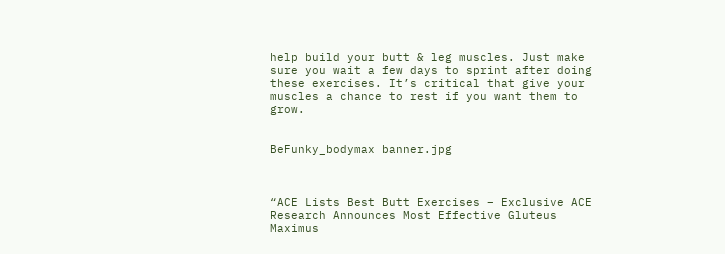help build your butt & leg muscles. Just make sure you wait a few days to sprint after doing these exercises. It’s critical that give your muscles a chance to rest if you want them to grow.


BeFunky_bodymax banner.jpg



“ACE Lists Best Butt Exercises – Exclusive ACE Research Announces Most Effective Gluteus Maximus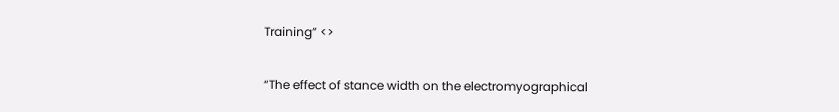Training” <>

“The effect of stance width on the electromyographical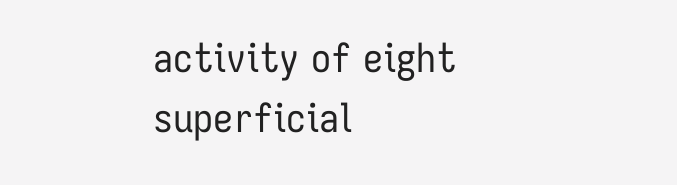activity of eight superficial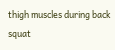thigh muscles during back squat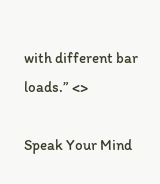with different bar loads.” <>

Speak Your Mind